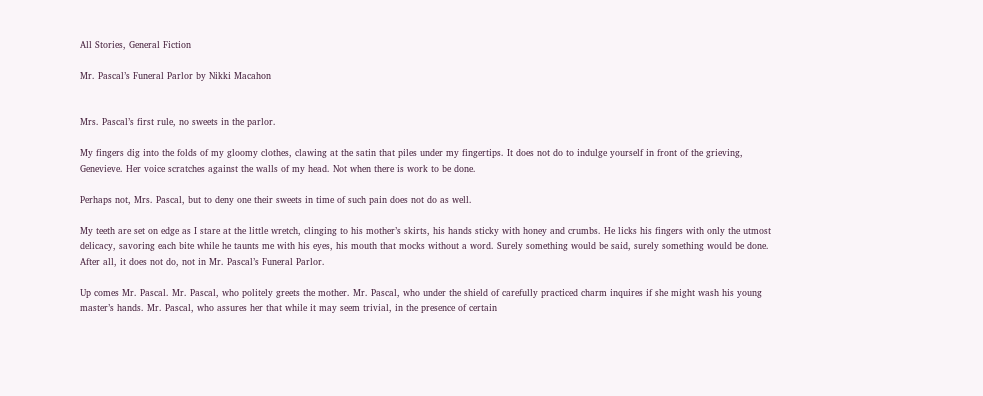All Stories, General Fiction

Mr. Pascal’s Funeral Parlor by Nikki Macahon


Mrs. Pascal’s first rule, no sweets in the parlor.

My fingers dig into the folds of my gloomy clothes, clawing at the satin that piles under my fingertips. It does not do to indulge yourself in front of the grieving, Genevieve. Her voice scratches against the walls of my head. Not when there is work to be done.

Perhaps not, Mrs. Pascal, but to deny one their sweets in time of such pain does not do as well.

My teeth are set on edge as I stare at the little wretch, clinging to his mother’s skirts, his hands sticky with honey and crumbs. He licks his fingers with only the utmost delicacy, savoring each bite while he taunts me with his eyes, his mouth that mocks without a word. Surely something would be said, surely something would be done. After all, it does not do, not in Mr. Pascal’s Funeral Parlor.

Up comes Mr. Pascal. Mr. Pascal, who politely greets the mother. Mr. Pascal, who under the shield of carefully practiced charm inquires if she might wash his young master’s hands. Mr. Pascal, who assures her that while it may seem trivial, in the presence of certain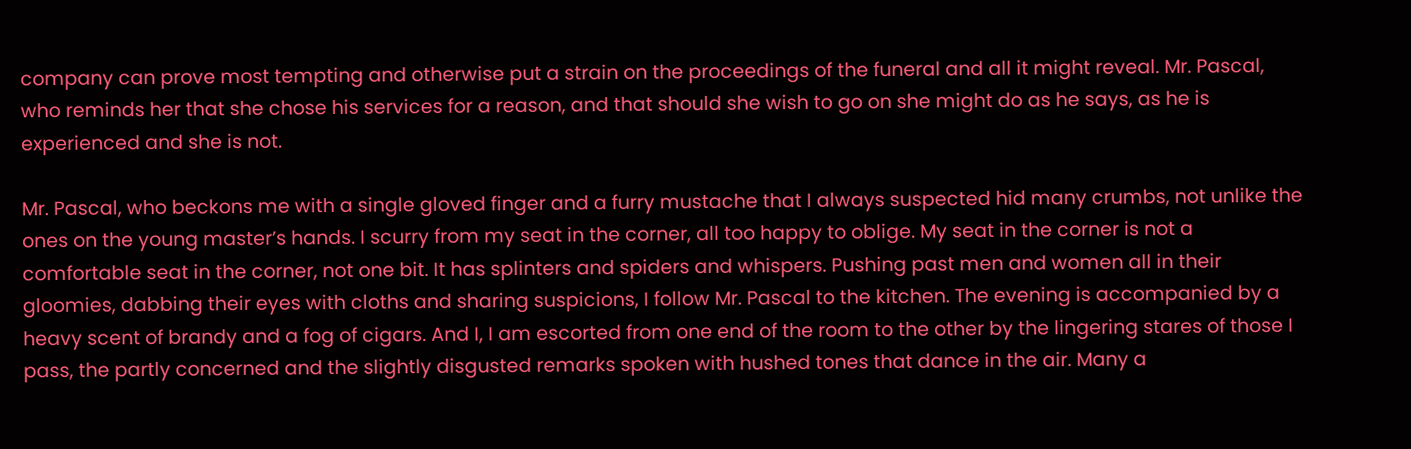company can prove most tempting and otherwise put a strain on the proceedings of the funeral and all it might reveal. Mr. Pascal, who reminds her that she chose his services for a reason, and that should she wish to go on she might do as he says, as he is experienced and she is not.

Mr. Pascal, who beckons me with a single gloved finger and a furry mustache that I always suspected hid many crumbs, not unlike the ones on the young master’s hands. I scurry from my seat in the corner, all too happy to oblige. My seat in the corner is not a comfortable seat in the corner, not one bit. It has splinters and spiders and whispers. Pushing past men and women all in their gloomies, dabbing their eyes with cloths and sharing suspicions, I follow Mr. Pascal to the kitchen. The evening is accompanied by a heavy scent of brandy and a fog of cigars. And I, I am escorted from one end of the room to the other by the lingering stares of those I pass, the partly concerned and the slightly disgusted remarks spoken with hushed tones that dance in the air. Many a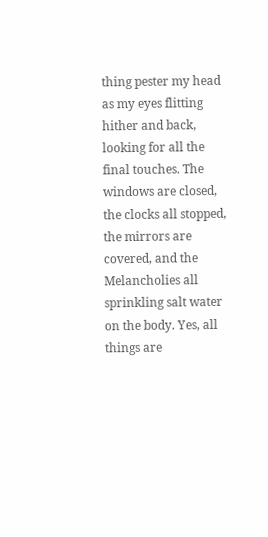thing pester my head as my eyes flitting hither and back, looking for all the final touches. The windows are closed, the clocks all stopped, the mirrors are covered, and the Melancholies all sprinkling salt water on the body. Yes, all things are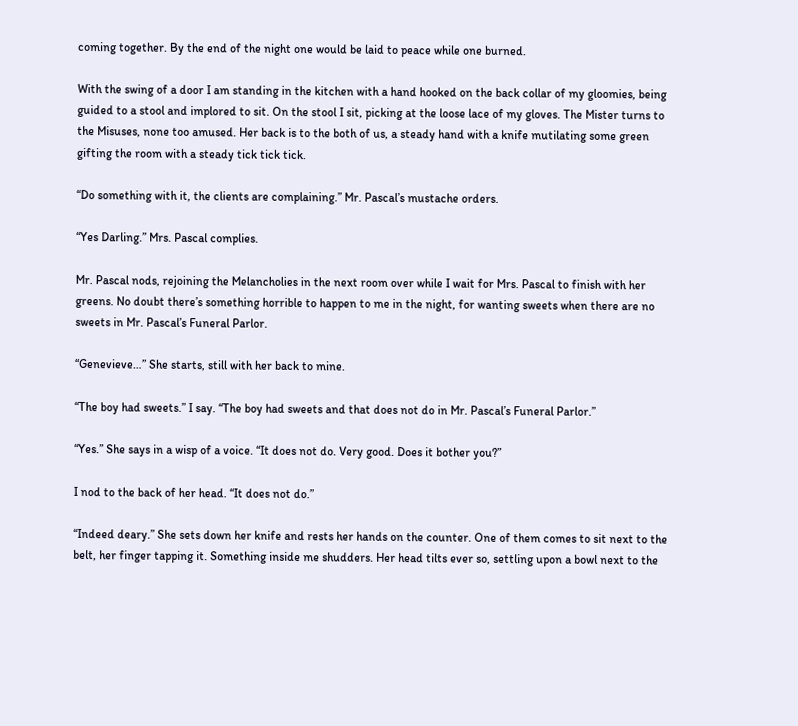coming together. By the end of the night one would be laid to peace while one burned.

With the swing of a door I am standing in the kitchen with a hand hooked on the back collar of my gloomies, being guided to a stool and implored to sit. On the stool I sit, picking at the loose lace of my gloves. The Mister turns to the Misuses, none too amused. Her back is to the both of us, a steady hand with a knife mutilating some green gifting the room with a steady tick tick tick.

“Do something with it, the clients are complaining.” Mr. Pascal’s mustache orders.

“Yes Darling.” Mrs. Pascal complies.

Mr. Pascal nods, rejoining the Melancholies in the next room over while I wait for Mrs. Pascal to finish with her greens. No doubt there’s something horrible to happen to me in the night, for wanting sweets when there are no sweets in Mr. Pascal’s Funeral Parlor.

“Genevieve…” She starts, still with her back to mine.

“The boy had sweets.” I say. “The boy had sweets and that does not do in Mr. Pascal’s Funeral Parlor.”

“Yes.” She says in a wisp of a voice. “It does not do. Very good. Does it bother you?”

I nod to the back of her head. “It does not do.”

“Indeed deary.” She sets down her knife and rests her hands on the counter. One of them comes to sit next to the belt, her finger tapping it. Something inside me shudders. Her head tilts ever so, settling upon a bowl next to the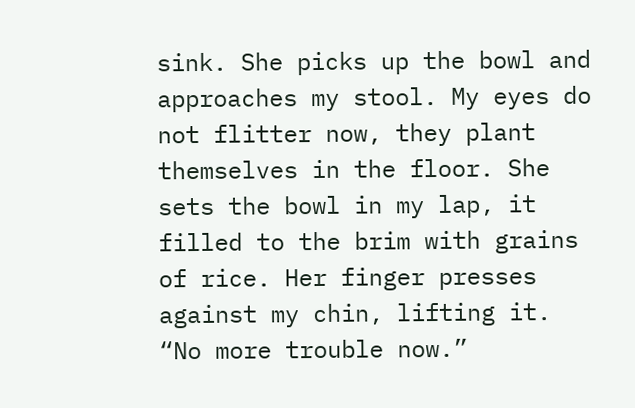sink. She picks up the bowl and approaches my stool. My eyes do not flitter now, they plant themselves in the floor. She sets the bowl in my lap, it filled to the brim with grains of rice. Her finger presses against my chin, lifting it. “No more trouble now.”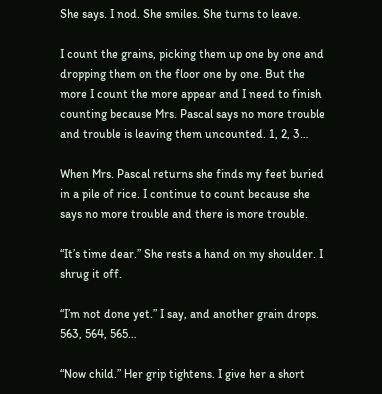She says. I nod. She smiles. She turns to leave.

I count the grains, picking them up one by one and dropping them on the floor one by one. But the more I count the more appear and I need to finish counting because Mrs. Pascal says no more trouble and trouble is leaving them uncounted. 1, 2, 3…

When Mrs. Pascal returns she finds my feet buried in a pile of rice. I continue to count because she says no more trouble and there is more trouble.

“It’s time dear.” She rests a hand on my shoulder. I shrug it off.

“I’m not done yet.” I say, and another grain drops. 563, 564, 565…

“Now child.” Her grip tightens. I give her a short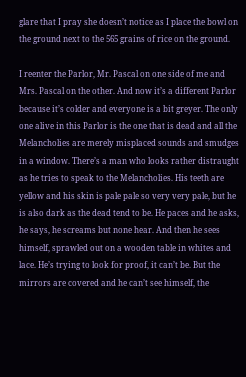glare that I pray she doesn’t notice as I place the bowl on the ground next to the 565 grains of rice on the ground.

I reenter the Parlor, Mr. Pascal on one side of me and Mrs. Pascal on the other. And now it’s a different Parlor because it’s colder and everyone is a bit greyer. The only one alive in this Parlor is the one that is dead and all the Melancholies are merely misplaced sounds and smudges in a window. There’s a man who looks rather distraught as he tries to speak to the Melancholies. His teeth are yellow and his skin is pale pale so very very pale, but he is also dark as the dead tend to be. He paces and he asks, he says, he screams but none hear. And then he sees himself, sprawled out on a wooden table in whites and lace. He’s trying to look for proof, it can’t be. But the mirrors are covered and he can’t see himself, the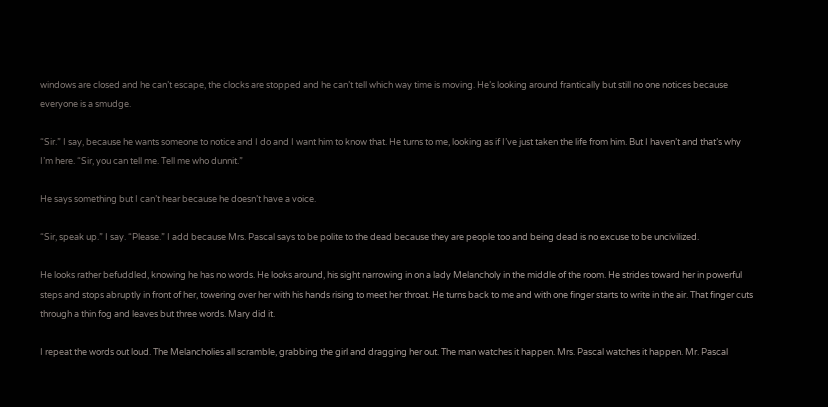windows are closed and he can’t escape, the clocks are stopped and he can’t tell which way time is moving. He’s looking around frantically but still no one notices because everyone is a smudge.

“Sir.” I say, because he wants someone to notice and I do and I want him to know that. He turns to me, looking as if I’ve just taken the life from him. But I haven’t and that’s why I’m here. “Sir, you can tell me. Tell me who dunnit.”

He says something but I can’t hear because he doesn’t have a voice.

“Sir, speak up.” I say. “Please.” I add because Mrs. Pascal says to be polite to the dead because they are people too and being dead is no excuse to be uncivilized.

He looks rather befuddled, knowing he has no words. He looks around, his sight narrowing in on a lady Melancholy in the middle of the room. He strides toward her in powerful steps and stops abruptly in front of her, towering over her with his hands rising to meet her throat. He turns back to me and with one finger starts to write in the air. That finger cuts through a thin fog and leaves but three words. Mary did it.

I repeat the words out loud. The Melancholies all scramble, grabbing the girl and dragging her out. The man watches it happen. Mrs. Pascal watches it happen. Mr. Pascal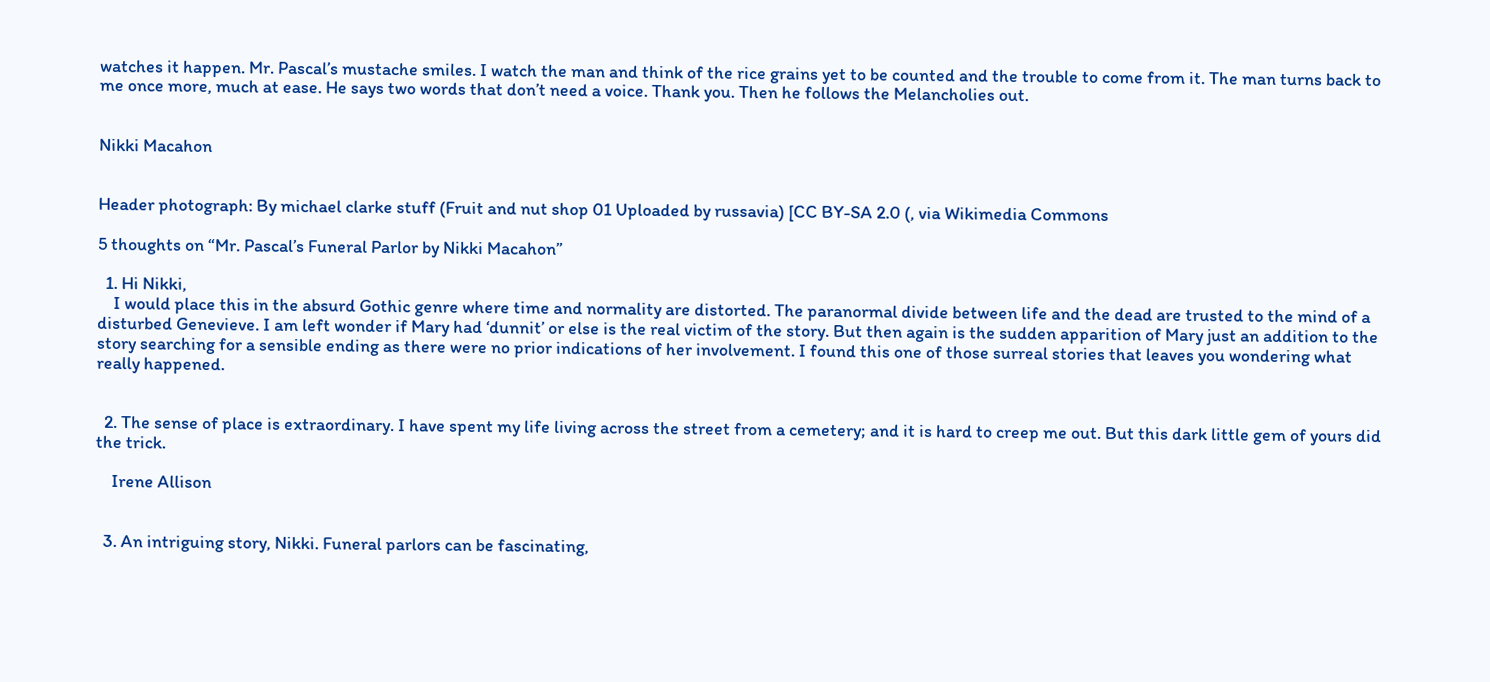watches it happen. Mr. Pascal’s mustache smiles. I watch the man and think of the rice grains yet to be counted and the trouble to come from it. The man turns back to me once more, much at ease. He says two words that don’t need a voice. Thank you. Then he follows the Melancholies out.


Nikki Macahon


Header photograph: By michael clarke stuff (Fruit and nut shop 01 Uploaded by russavia) [CC BY-SA 2.0 (, via Wikimedia Commons

5 thoughts on “Mr. Pascal’s Funeral Parlor by Nikki Macahon”

  1. Hi Nikki,
    I would place this in the absurd Gothic genre where time and normality are distorted. The paranormal divide between life and the dead are trusted to the mind of a disturbed Genevieve. I am left wonder if Mary had ‘dunnit’ or else is the real victim of the story. But then again is the sudden apparition of Mary just an addition to the story searching for a sensible ending as there were no prior indications of her involvement. I found this one of those surreal stories that leaves you wondering what really happened.


  2. The sense of place is extraordinary. I have spent my life living across the street from a cemetery; and it is hard to creep me out. But this dark little gem of yours did the trick.

    Irene Allison


  3. An intriguing story, Nikki. Funeral parlors can be fascinating,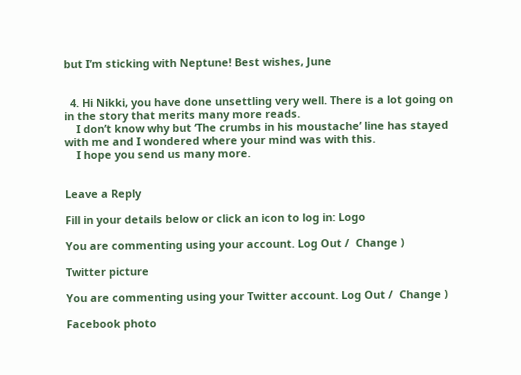but I’m sticking with Neptune! Best wishes, June


  4. Hi Nikki, you have done unsettling very well. There is a lot going on in the story that merits many more reads.
    I don’t know why but ‘The crumbs in his moustache’ line has stayed with me and I wondered where your mind was with this.
    I hope you send us many more.


Leave a Reply

Fill in your details below or click an icon to log in: Logo

You are commenting using your account. Log Out /  Change )

Twitter picture

You are commenting using your Twitter account. Log Out /  Change )

Facebook photo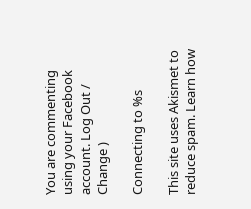You are commenting using your Facebook account. Log Out /  Change )

Connecting to %s

This site uses Akismet to reduce spam. Learn how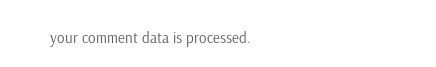your comment data is processed.